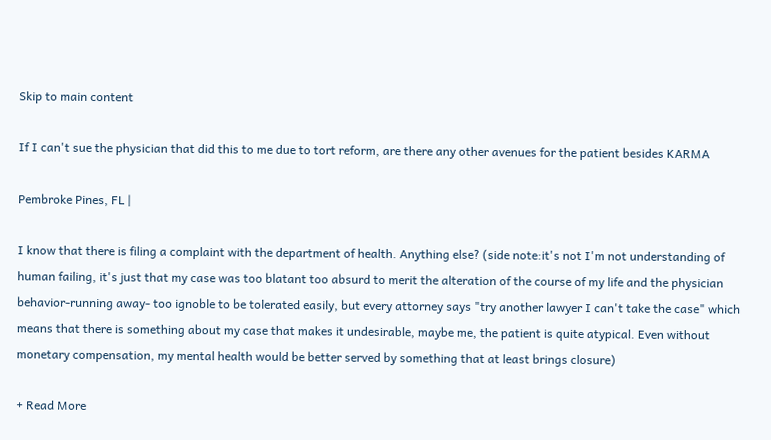Skip to main content

If I can't sue the physician that did this to me due to tort reform, are there any other avenues for the patient besides KARMA

Pembroke Pines, FL |

I know that there is filing a complaint with the department of health. Anything else? (side note:it's not I'm not understanding of human failing, it's just that my case was too blatant too absurd to merit the alteration of the course of my life and the physician behavior-running away- too ignoble to be tolerated easily, but every attorney says "try another lawyer I can't take the case" which means that there is something about my case that makes it undesirable, maybe me, the patient is quite atypical. Even without monetary compensation, my mental health would be better served by something that at least brings closure)

+ Read More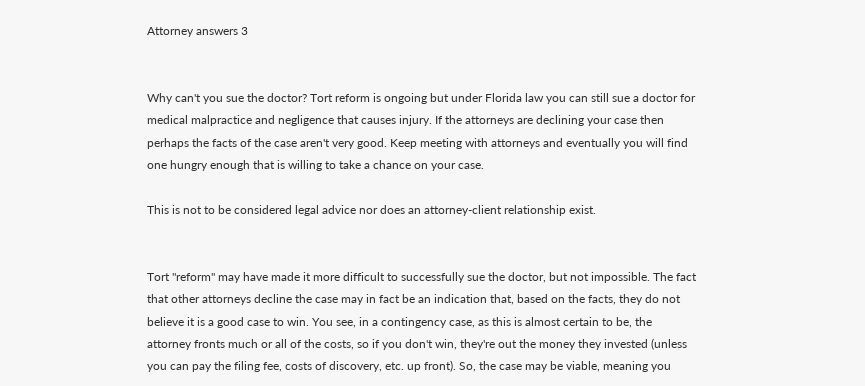Attorney answers 3


Why can't you sue the doctor? Tort reform is ongoing but under Florida law you can still sue a doctor for medical malpractice and negligence that causes injury. If the attorneys are declining your case then perhaps the facts of the case aren't very good. Keep meeting with attorneys and eventually you will find one hungry enough that is willing to take a chance on your case.

This is not to be considered legal advice nor does an attorney-client relationship exist.


Tort "reform" may have made it more difficult to successfully sue the doctor, but not impossible. The fact that other attorneys decline the case may in fact be an indication that, based on the facts, they do not believe it is a good case to win. You see, in a contingency case, as this is almost certain to be, the attorney fronts much or all of the costs, so if you don't win, they're out the money they invested (unless you can pay the filing fee, costs of discovery, etc. up front). So, the case may be viable, meaning you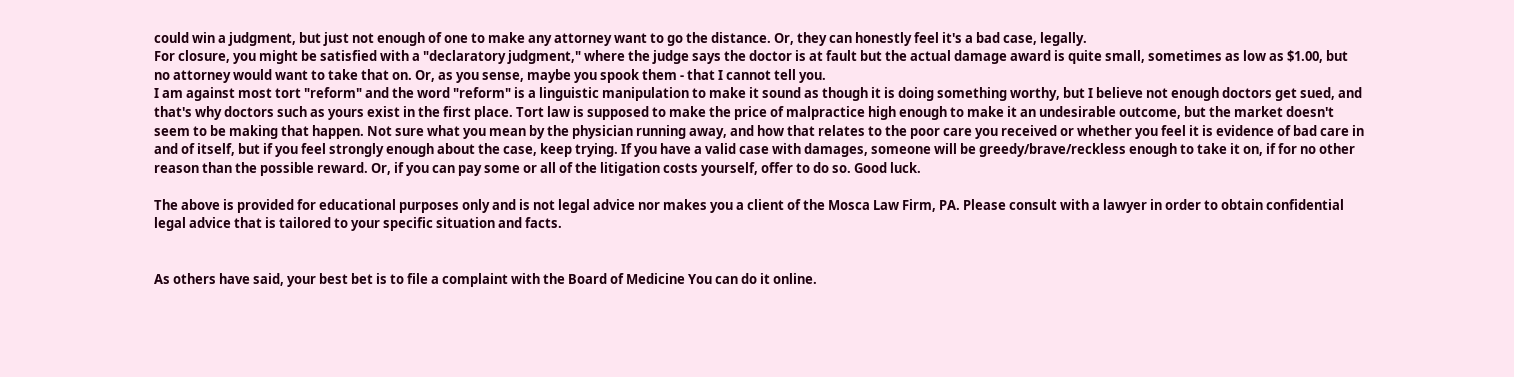could win a judgment, but just not enough of one to make any attorney want to go the distance. Or, they can honestly feel it's a bad case, legally.
For closure, you might be satisfied with a "declaratory judgment," where the judge says the doctor is at fault but the actual damage award is quite small, sometimes as low as $1.00, but no attorney would want to take that on. Or, as you sense, maybe you spook them - that I cannot tell you.
I am against most tort "reform" and the word "reform" is a linguistic manipulation to make it sound as though it is doing something worthy, but I believe not enough doctors get sued, and that's why doctors such as yours exist in the first place. Tort law is supposed to make the price of malpractice high enough to make it an undesirable outcome, but the market doesn't seem to be making that happen. Not sure what you mean by the physician running away, and how that relates to the poor care you received or whether you feel it is evidence of bad care in and of itself, but if you feel strongly enough about the case, keep trying. If you have a valid case with damages, someone will be greedy/brave/reckless enough to take it on, if for no other reason than the possible reward. Or, if you can pay some or all of the litigation costs yourself, offer to do so. Good luck.

The above is provided for educational purposes only and is not legal advice nor makes you a client of the Mosca Law Firm, PA. Please consult with a lawyer in order to obtain confidential legal advice that is tailored to your specific situation and facts.


As others have said, your best bet is to file a complaint with the Board of Medicine You can do it online.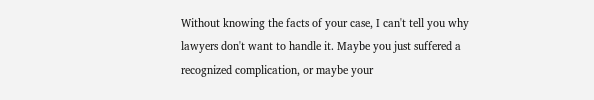Without knowing the facts of your case, I can't tell you why lawyers don't want to handle it. Maybe you just suffered a recognized complication, or maybe your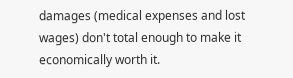damages (medical expenses and lost wages) don't total enough to make it economically worth it.